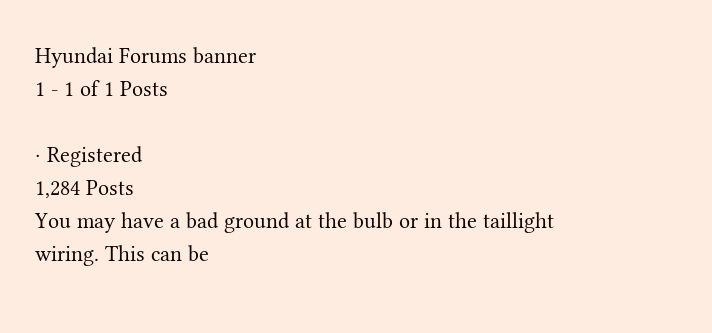Hyundai Forums banner
1 - 1 of 1 Posts

· Registered
1,284 Posts
You may have a bad ground at the bulb or in the taillight wiring. This can be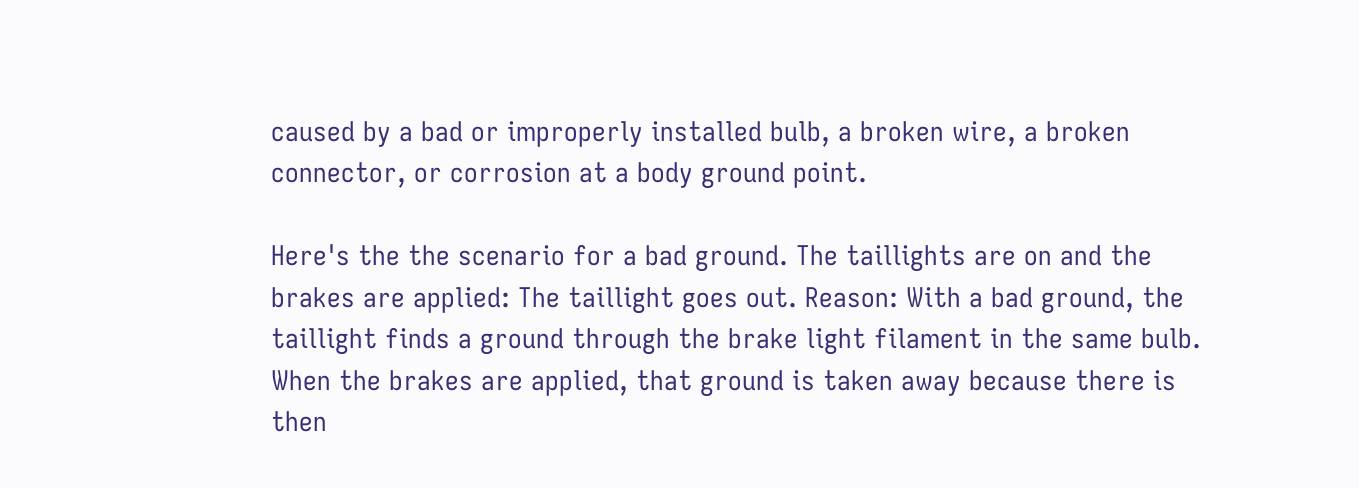caused by a bad or improperly installed bulb, a broken wire, a broken connector, or corrosion at a body ground point.

Here's the the scenario for a bad ground. The taillights are on and the brakes are applied: The taillight goes out. Reason: With a bad ground, the taillight finds a ground through the brake light filament in the same bulb. When the brakes are applied, that ground is taken away because there is then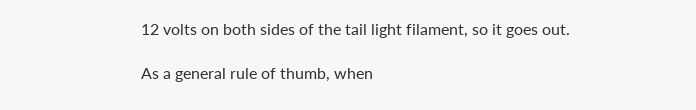12 volts on both sides of the tail light filament, so it goes out.

As a general rule of thumb, when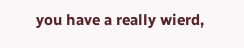you have a really wierd,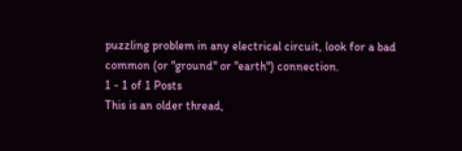puzzling problem in any electrical circuit, look for a bad common (or "ground" or "earth") connection.
1 - 1 of 1 Posts
This is an older thread,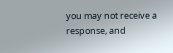you may not receive a response, and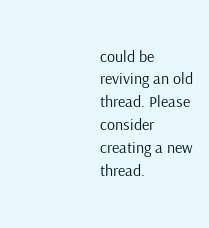could be reviving an old thread. Please consider creating a new thread.